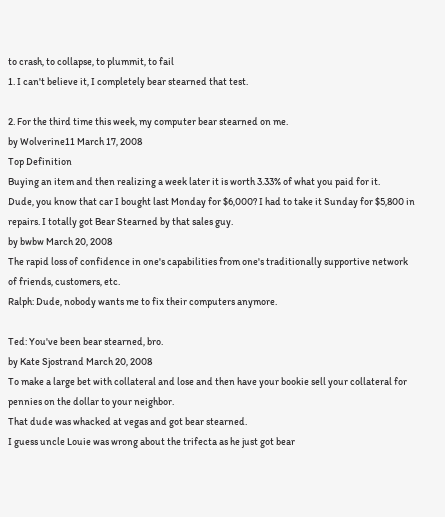to crash, to collapse, to plummit, to fail
1. I can't believe it, I completely bear stearned that test.

2. For the third time this week, my computer bear stearned on me.
by Wolverine11 March 17, 2008
Top Definition
Buying an item and then realizing a week later it is worth 3.33% of what you paid for it.
Dude, you know that car I bought last Monday for $6,000? I had to take it Sunday for $5,800 in repairs. I totally got Bear Stearned by that sales guy.
by bwbw March 20, 2008
The rapid loss of confidence in one's capabilities from one's traditionally supportive network of friends, customers, etc.
Ralph: Dude, nobody wants me to fix their computers anymore.

Ted: You've been bear stearned, bro.
by Kate Sjostrand March 20, 2008
To make a large bet with collateral and lose and then have your bookie sell your collateral for pennies on the dollar to your neighbor.
That dude was whacked at vegas and got bear stearned.
I guess uncle Louie was wrong about the trifecta as he just got bear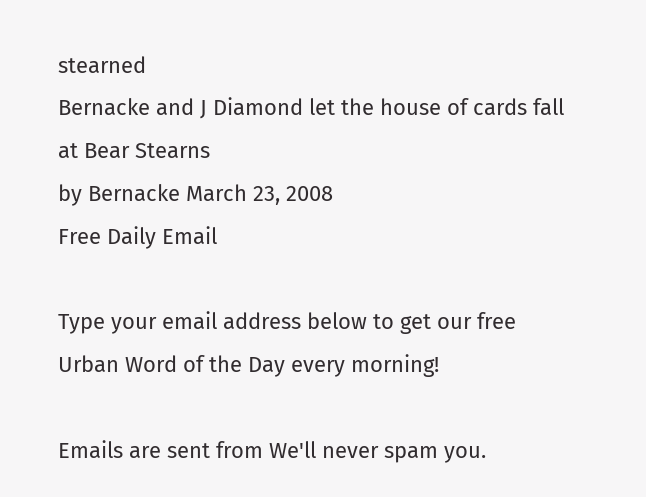stearned
Bernacke and J Diamond let the house of cards fall at Bear Stearns
by Bernacke March 23, 2008
Free Daily Email

Type your email address below to get our free Urban Word of the Day every morning!

Emails are sent from We'll never spam you.